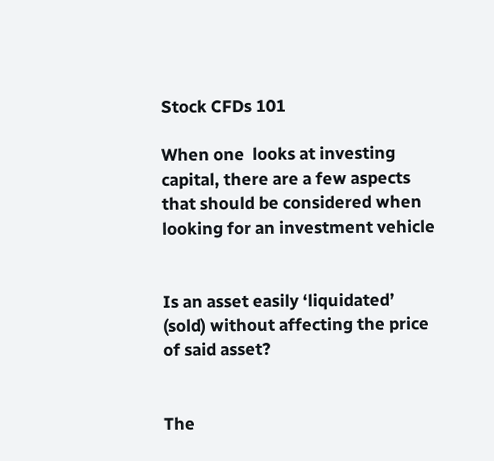Stock CFDs 101

When one  looks at investing capital, there are a few aspects that should be considered when looking for an investment vehicle


Is an asset easily ‘liquidated’ (sold) without affecting the price of said asset?


The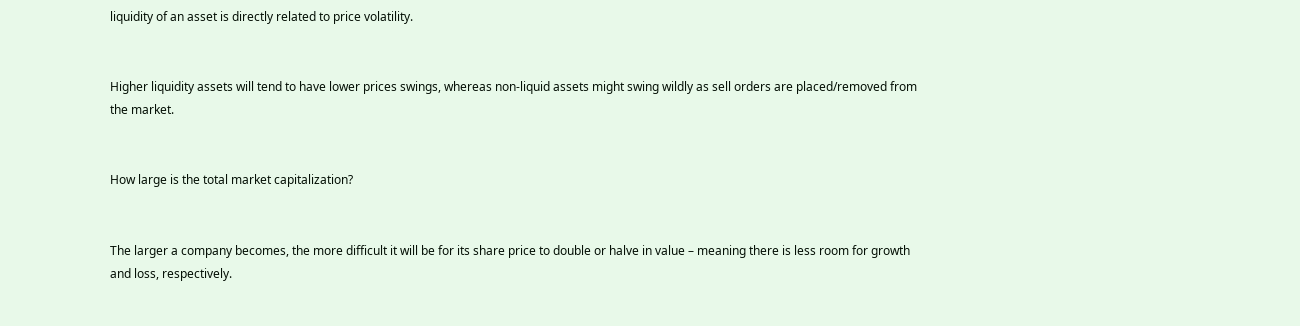liquidity of an asset is directly related to price volatility.


Higher liquidity assets will tend to have lower prices swings, whereas non-liquid assets might swing wildly as sell orders are placed/removed from the market.


How large is the total market capitalization?


The larger a company becomes, the more difficult it will be for its share price to double or halve in value – meaning there is less room for growth and loss, respectively.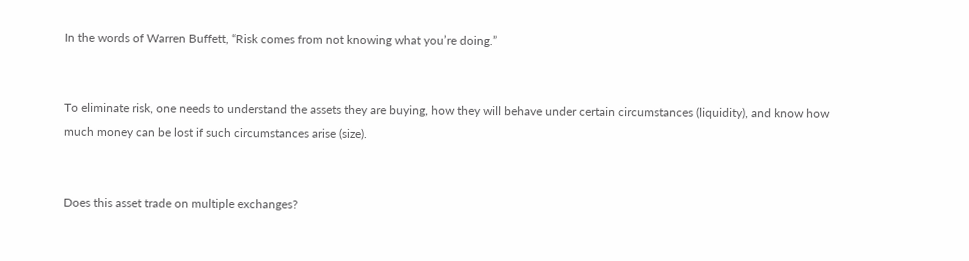In the words of Warren Buffett, “Risk comes from not knowing what you’re doing.”


To eliminate risk, one needs to understand the assets they are buying, how they will behave under certain circumstances (liquidity), and know how much money can be lost if such circumstances arise (size).


Does this asset trade on multiple exchanges?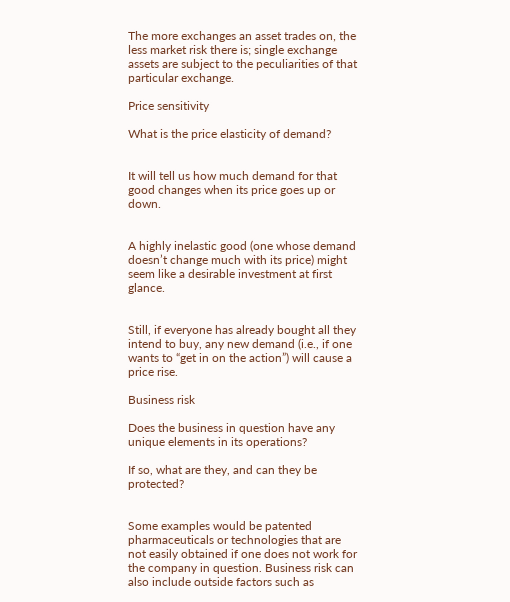The more exchanges an asset trades on, the less market risk there is; single exchange assets are subject to the peculiarities of that particular exchange.

Price sensitivity

What is the price elasticity of demand?


It will tell us how much demand for that good changes when its price goes up or down.


A highly inelastic good (one whose demand doesn’t change much with its price) might seem like a desirable investment at first glance.


Still, if everyone has already bought all they intend to buy, any new demand (i.e., if one wants to “get in on the action”) will cause a price rise.

Business risk

Does the business in question have any unique elements in its operations?

If so, what are they, and can they be protected?


Some examples would be patented pharmaceuticals or technologies that are not easily obtained if one does not work for the company in question. Business risk can also include outside factors such as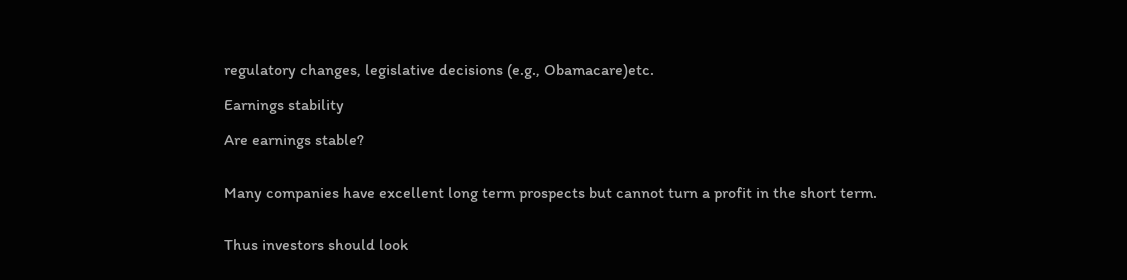regulatory changes, legislative decisions (e.g., Obamacare)etc.

Earnings stability

Are earnings stable?


Many companies have excellent long term prospects but cannot turn a profit in the short term.


Thus investors should look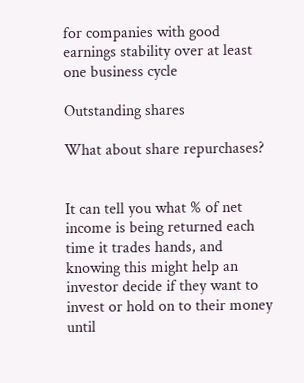for companies with good earnings stability over at least one business cycle

Outstanding shares

What about share repurchases?


It can tell you what % of net income is being returned each time it trades hands, and knowing this might help an investor decide if they want to invest or hold on to their money until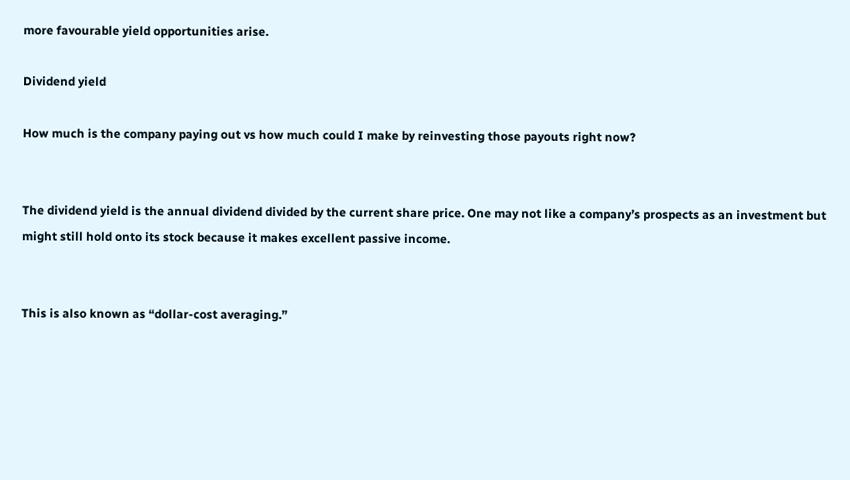more favourable yield opportunities arise.

Dividend yield

How much is the company paying out vs how much could I make by reinvesting those payouts right now?


The dividend yield is the annual dividend divided by the current share price. One may not like a company’s prospects as an investment but might still hold onto its stock because it makes excellent passive income.


This is also known as “dollar-cost averaging.”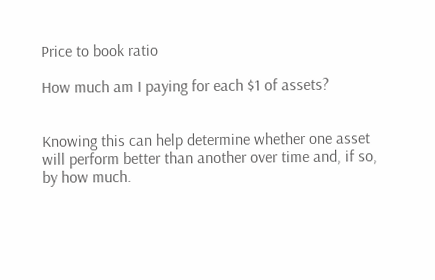Price to book ratio

How much am I paying for each $1 of assets?


Knowing this can help determine whether one asset will perform better than another over time and, if so, by how much.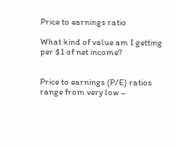Price to earnings ratio

What kind of value am I getting per $1 of net income?


Price to earnings (P/E) ratios range from very low –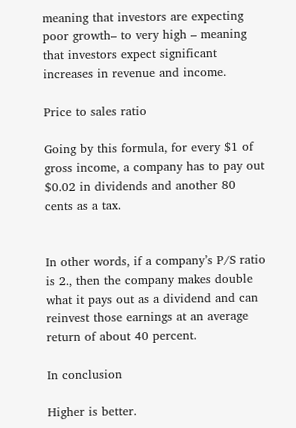meaning that investors are expecting poor growth– to very high – meaning that investors expect significant increases in revenue and income.

Price to sales ratio

Going by this formula, for every $1 of gross income, a company has to pay out $0.02 in dividends and another 80 cents as a tax.


In other words, if a company’s P/S ratio is 2., then the company makes double what it pays out as a dividend and can reinvest those earnings at an average return of about 40 percent.

In conclusion

Higher is better.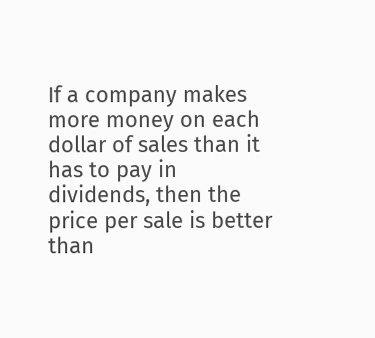If a company makes more money on each dollar of sales than it has to pay in dividends, then the price per sale is better than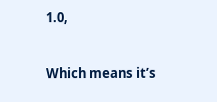1.0,


Which means it’s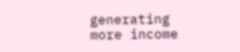generating more income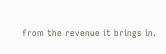from the revenue it brings in.